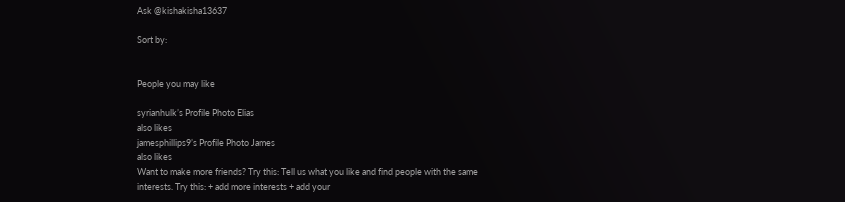Ask @kishakisha13637

Sort by:


People you may like

syrianhulk’s Profile Photo Elias
also likes
jamesphillips9’s Profile Photo James
also likes
Want to make more friends? Try this: Tell us what you like and find people with the same interests. Try this: + add more interests + add your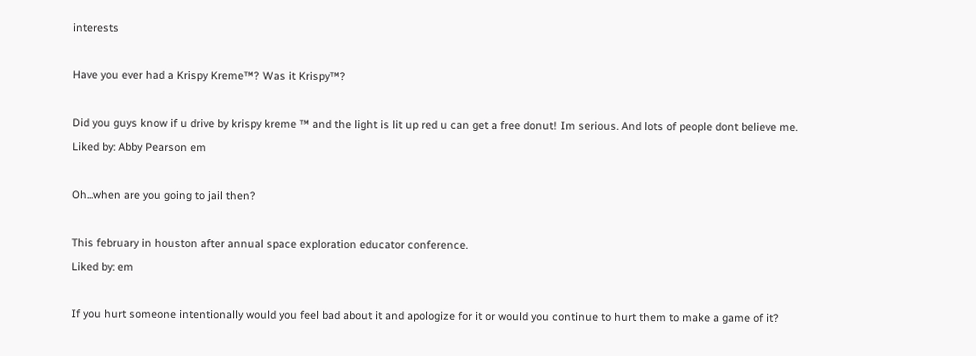interests

Have you ever had a Krispy Kreme™? Was it Krispy™?

Did you guys know if u drive by krispy kreme ™ and the light is lit up red u can get a free donut! Im serious. And lots of people dont believe me.
Liked by: Abby Pearson em

Oh...when are you going to jail then?

This february in houston after annual space exploration educator conference.
Liked by: em

If you hurt someone intentionally would you feel bad about it and apologize for it or would you continue to hurt them to make a game of it?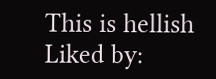This is hellish
Liked by: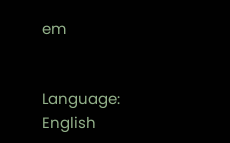em


Language: English